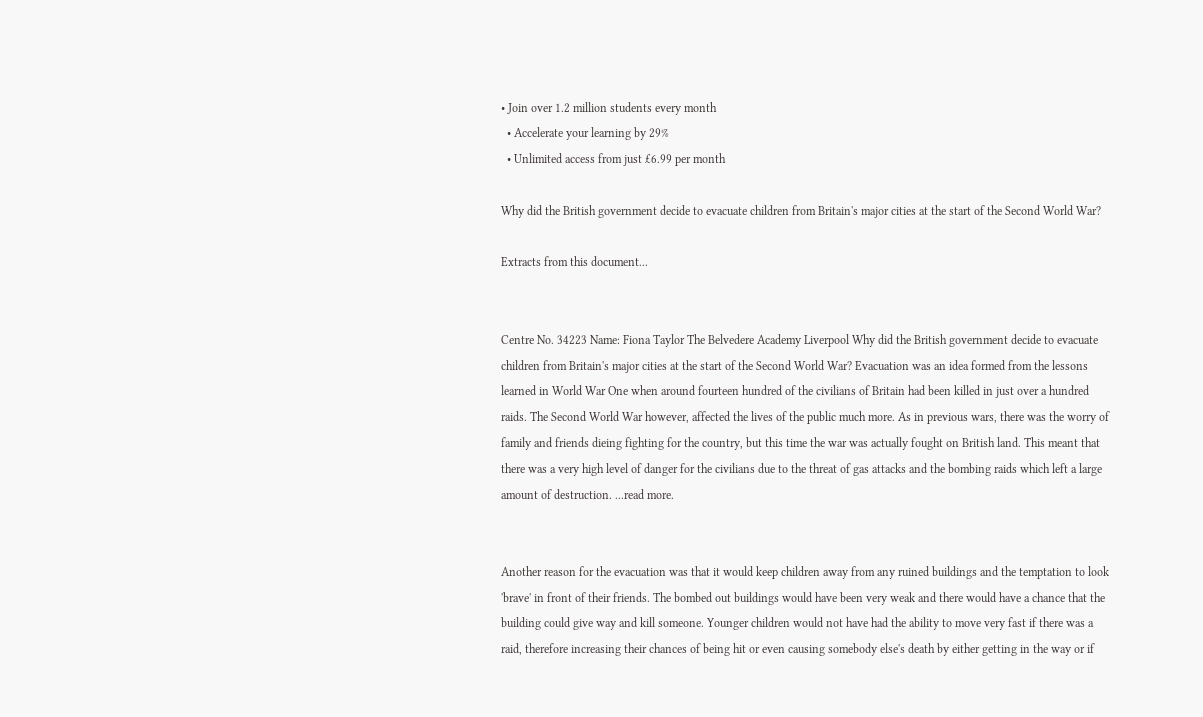• Join over 1.2 million students every month
  • Accelerate your learning by 29%
  • Unlimited access from just £6.99 per month

Why did the British government decide to evacuate children from Britain's major cities at the start of the Second World War?

Extracts from this document...


Centre No. 34223 Name: Fiona Taylor The Belvedere Academy Liverpool Why did the British government decide to evacuate children from Britain's major cities at the start of the Second World War? Evacuation was an idea formed from the lessons learned in World War One when around fourteen hundred of the civilians of Britain had been killed in just over a hundred raids. The Second World War however, affected the lives of the public much more. As in previous wars, there was the worry of family and friends dieing fighting for the country, but this time the war was actually fought on British land. This meant that there was a very high level of danger for the civilians due to the threat of gas attacks and the bombing raids which left a large amount of destruction. ...read more.


Another reason for the evacuation was that it would keep children away from any ruined buildings and the temptation to look 'brave' in front of their friends. The bombed out buildings would have been very weak and there would have a chance that the building could give way and kill someone. Younger children would not have had the ability to move very fast if there was a raid, therefore increasing their chances of being hit or even causing somebody else's death by either getting in the way or if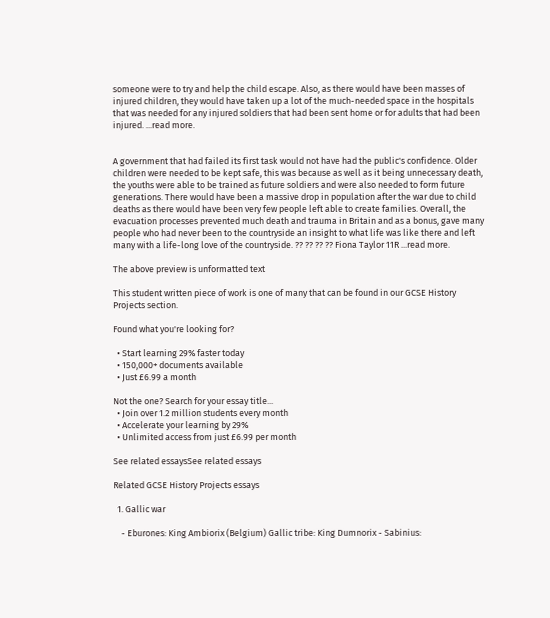someone were to try and help the child escape. Also, as there would have been masses of injured children, they would have taken up a lot of the much-needed space in the hospitals that was needed for any injured soldiers that had been sent home or for adults that had been injured. ...read more.


A government that had failed its first task would not have had the public's confidence. Older children were needed to be kept safe, this was because as well as it being unnecessary death, the youths were able to be trained as future soldiers and were also needed to form future generations. There would have been a massive drop in population after the war due to child deaths as there would have been very few people left able to create families. Overall, the evacuation processes prevented much death and trauma in Britain and as a bonus, gave many people who had never been to the countryside an insight to what life was like there and left many with a life-long love of the countryside. ?? ?? ?? ?? Fiona Taylor 11R ...read more.

The above preview is unformatted text

This student written piece of work is one of many that can be found in our GCSE History Projects section.

Found what you're looking for?

  • Start learning 29% faster today
  • 150,000+ documents available
  • Just £6.99 a month

Not the one? Search for your essay title...
  • Join over 1.2 million students every month
  • Accelerate your learning by 29%
  • Unlimited access from just £6.99 per month

See related essaysSee related essays

Related GCSE History Projects essays

  1. Gallic war

    - Eburones: King Ambiorix (Belgium) Gallic tribe: King Dumnorix - Sabinius: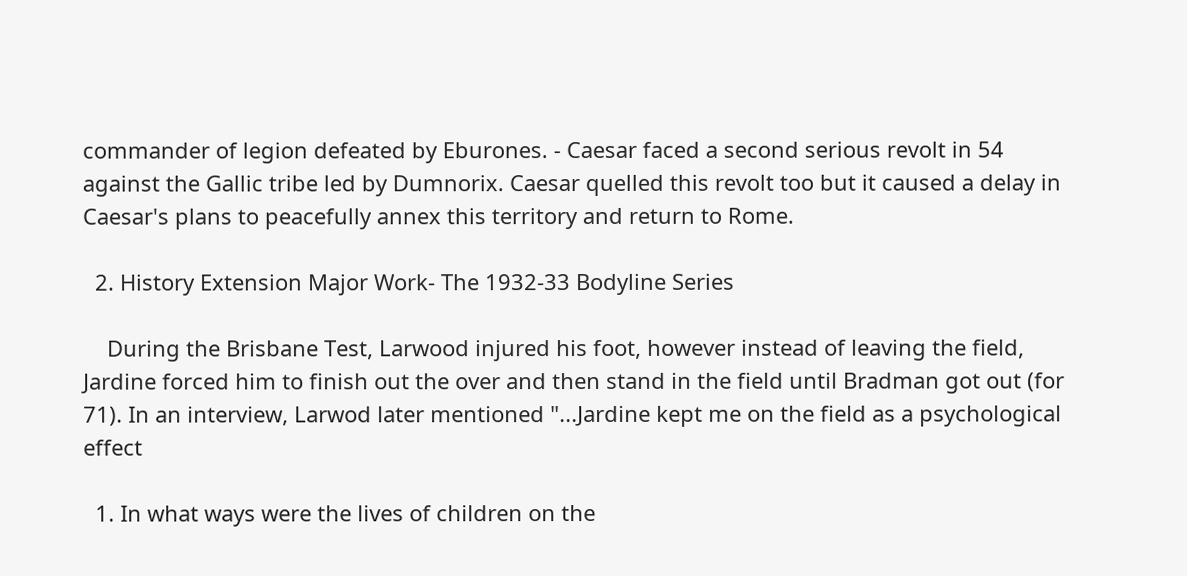commander of legion defeated by Eburones. - Caesar faced a second serious revolt in 54 against the Gallic tribe led by Dumnorix. Caesar quelled this revolt too but it caused a delay in Caesar's plans to peacefully annex this territory and return to Rome.

  2. History Extension Major Work- The 1932-33 Bodyline Series

    During the Brisbane Test, Larwood injured his foot, however instead of leaving the field, Jardine forced him to finish out the over and then stand in the field until Bradman got out (for 71). In an interview, Larwod later mentioned "...Jardine kept me on the field as a psychological effect

  1. In what ways were the lives of children on the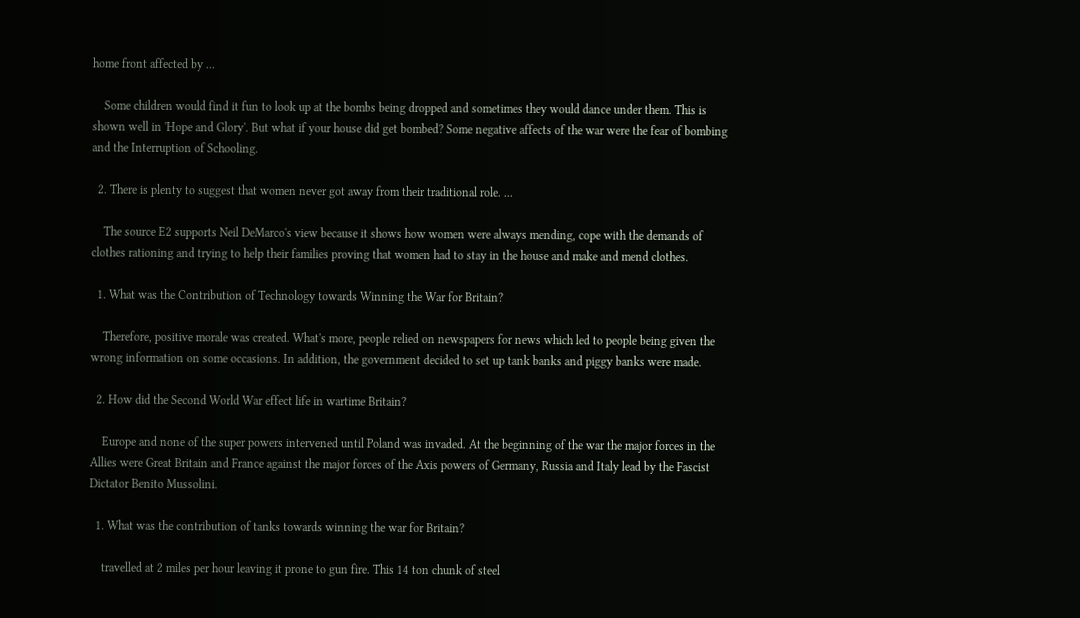home front affected by ...

    Some children would find it fun to look up at the bombs being dropped and sometimes they would dance under them. This is shown well in 'Hope and Glory'. But what if your house did get bombed? Some negative affects of the war were the fear of bombing and the Interruption of Schooling.

  2. There is plenty to suggest that women never got away from their traditional role. ...

    The source E2 supports Neil DeMarco's view because it shows how women were always mending, cope with the demands of clothes rationing and trying to help their families proving that women had to stay in the house and make and mend clothes.

  1. What was the Contribution of Technology towards Winning the War for Britain?

    Therefore, positive morale was created. What's more, people relied on newspapers for news which led to people being given the wrong information on some occasions. In addition, the government decided to set up tank banks and piggy banks were made.

  2. How did the Second World War effect life in wartime Britain?

    Europe and none of the super powers intervened until Poland was invaded. At the beginning of the war the major forces in the Allies were Great Britain and France against the major forces of the Axis powers of Germany, Russia and Italy lead by the Fascist Dictator Benito Mussolini.

  1. What was the contribution of tanks towards winning the war for Britain?

    travelled at 2 miles per hour leaving it prone to gun fire. This 14 ton chunk of steel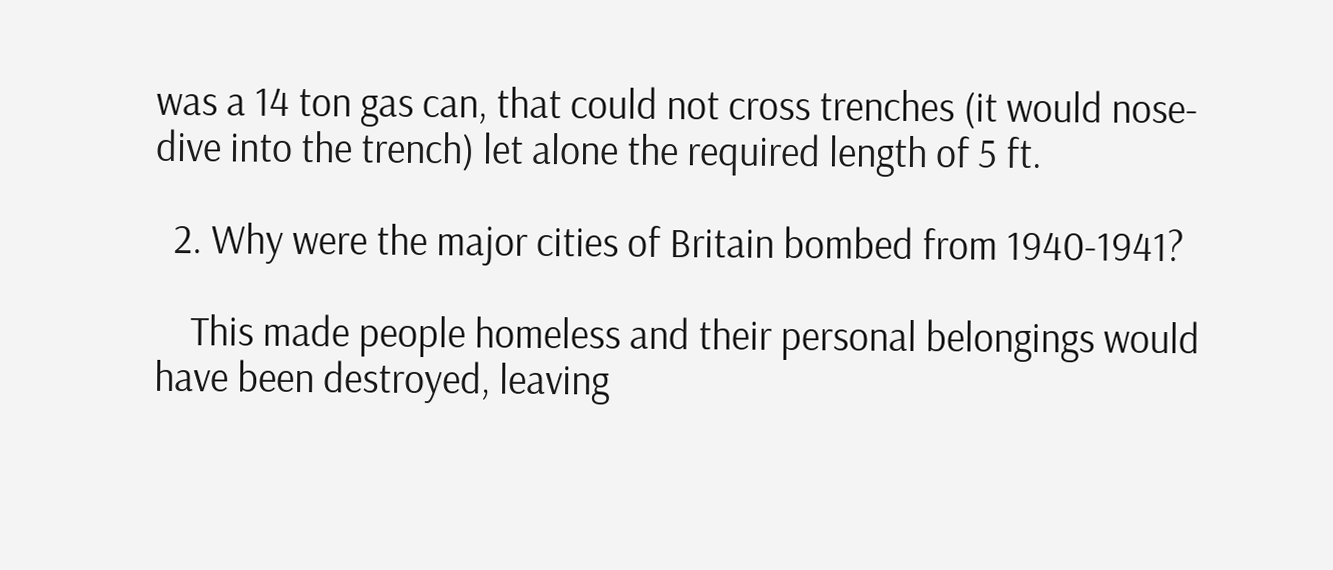was a 14 ton gas can, that could not cross trenches (it would nose-dive into the trench) let alone the required length of 5 ft.

  2. Why were the major cities of Britain bombed from 1940-1941?

    This made people homeless and their personal belongings would have been destroyed, leaving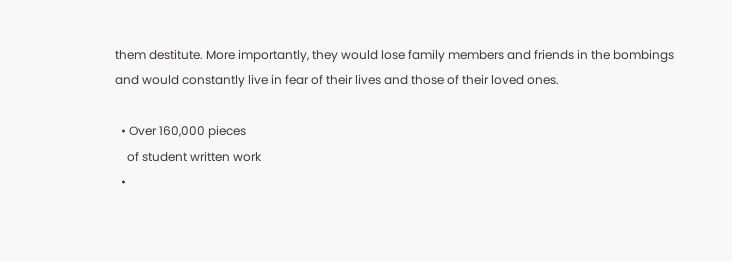them destitute. More importantly, they would lose family members and friends in the bombings and would constantly live in fear of their lives and those of their loved ones.

  • Over 160,000 pieces
    of student written work
  •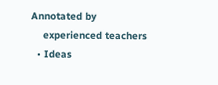Annotated by
    experienced teachers
  • Ideas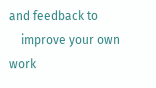and feedback to
    improve your own work